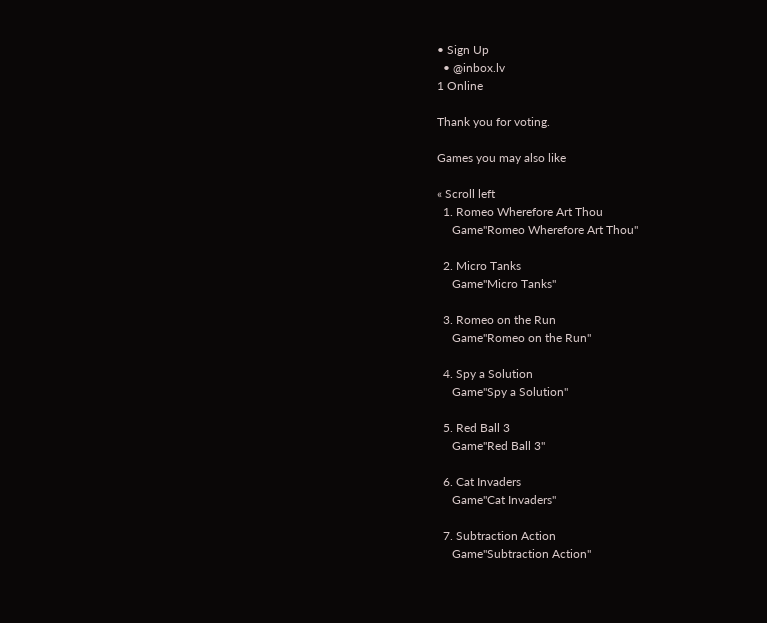• Sign Up
  • @inbox.lv
1 Online

Thank you for voting.

Games you may also like

« Scroll left
  1. Romeo Wherefore Art Thou
     Game"Romeo Wherefore Art Thou"

  2. Micro Tanks
     Game"Micro Tanks"

  3. Romeo on the Run
     Game"Romeo on the Run"

  4. Spy a Solution
     Game"Spy a Solution"

  5. Red Ball 3
     Game"Red Ball 3"

  6. Cat Invaders
     Game"Cat Invaders"

  7. Subtraction Action
     Game"Subtraction Action"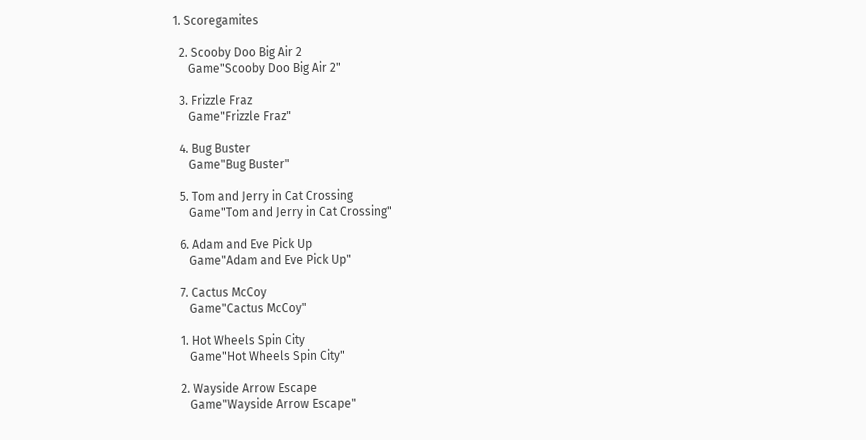1. Scoregamites

  2. Scooby Doo Big Air 2
     Game"Scooby Doo Big Air 2"

  3. Frizzle Fraz
     Game"Frizzle Fraz"

  4. Bug Buster
     Game"Bug Buster"

  5. Tom and Jerry in Cat Crossing
     Game"Tom and Jerry in Cat Crossing"

  6. Adam and Eve Pick Up
     Game"Adam and Eve Pick Up"

  7. Cactus McCoy
     Game"Cactus McCoy"

  1. Hot Wheels Spin City
     Game"Hot Wheels Spin City"

  2. Wayside Arrow Escape
     Game"Wayside Arrow Escape"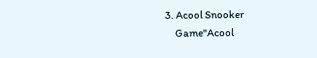3. Acool Snooker
     Game"Acool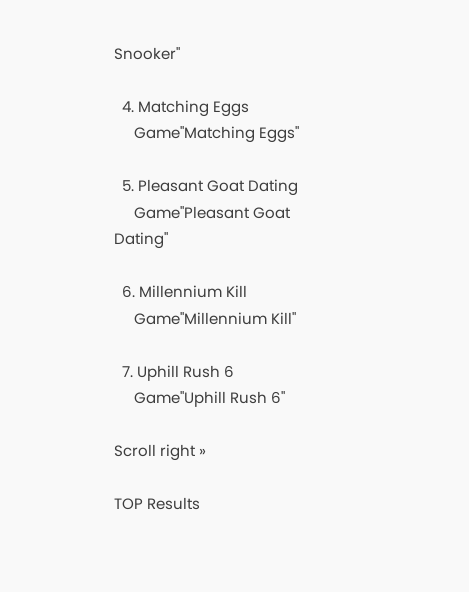Snooker"

  4. Matching Eggs
     Game"Matching Eggs"

  5. Pleasant Goat Dating
     Game"Pleasant Goat Dating"

  6. Millennium Kill
     Game"Millennium Kill"

  7. Uphill Rush 6
     Game"Uphill Rush 6"

Scroll right »

TOP Results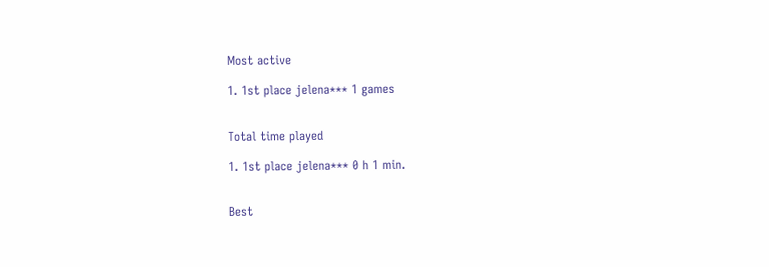Most active

1. 1st place jelena*** 1 games


Total time played

1. 1st place jelena*** 0 h 1 min.


Best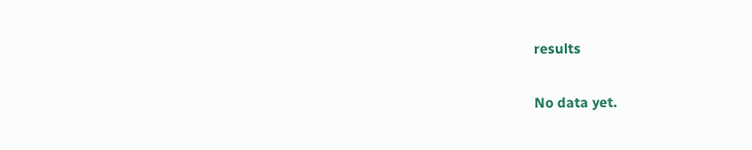results

No data yet.